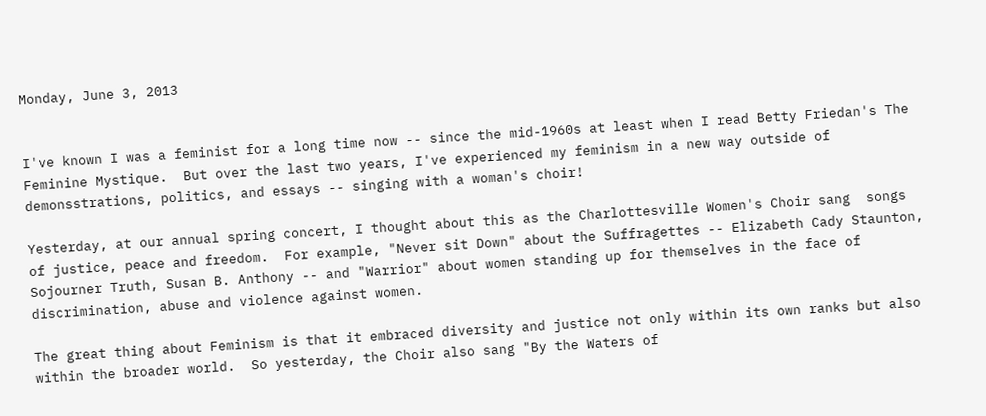Monday, June 3, 2013


I've known I was a feminist for a long time now -- since the mid-1960s at least when I read Betty Friedan's The Feminine Mystique.  But over the last two years, I've experienced my feminism in a new way outside of demonsstrations, politics, and essays -- singing with a woman's choir!

Yesterday, at our annual spring concert, I thought about this as the Charlottesville Women's Choir sang  songs of justice, peace and freedom.  For example, "Never sit Down" about the Suffragettes -- Elizabeth Cady Staunton, Sojourner Truth, Susan B. Anthony -- and "Warrior" about women standing up for themselves in the face of discrimination, abuse and violence against women.

The great thing about Feminism is that it embraced diversity and justice not only within its own ranks but also within the broader world.  So yesterday, the Choir also sang "By the Waters of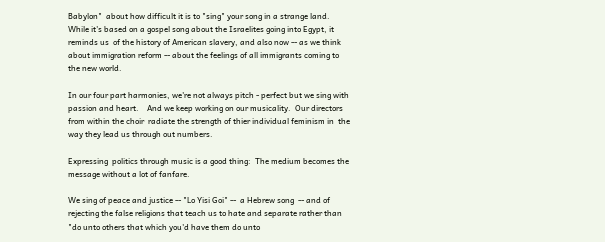Babylon"  about how difficult it is to "sing" your song in a strange land.  While it's based on a gospel song about the Israelites going into Egypt, it reminds us  of the history of American slavery, and also now -- as we think about immigration reform -- about the feelings of all immigrants coming to the new world.

In our four part harmonies, we're not always pitch - perfect but we sing with passion and heart.    And we keep working on our musicality.  Our directors from within the choir  radiate the strength of thier individual feminism in  the way they lead us through out numbers.

Expressing  politics through music is a good thing:  The medium becomes the message without a lot of fanfare.

We sing of peace and justice -- "Lo Yisi Goi" --  a Hebrew song  -- and of rejecting the false religions that teach us to hate and separate rather than "do unto others that which you'd have them do unto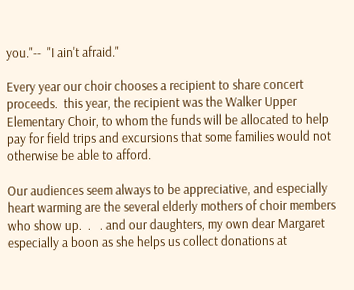you."--  "I ain't afraid."

Every year our choir chooses a recipient to share concert proceeds.  this year, the recipient was the Walker Upper Elementary Choir, to whom the funds will be allocated to help pay for field trips and excursions that some families would not otherwise be able to afford.

Our audiences seem always to be appreciative, and especially heart warming are the several elderly mothers of choir members who show up.  .   . and our daughters, my own dear Margaret especially a boon as she helps us collect donations at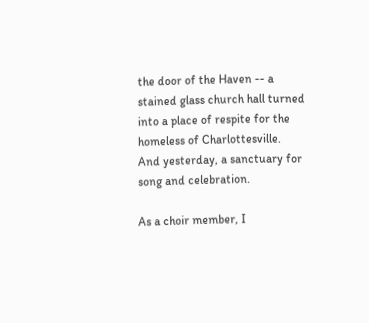the door of the Haven -- a stained glass church hall turned into a place of respite for the homeless of Charlottesville.  And yesterday, a sanctuary for song and celebration.

As a choir member, I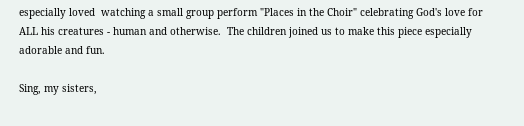especially loved  watching a small group perform "Places in the Choir" celebrating God's love for ALL his creatures - human and otherwise.  The children joined us to make this piece especially adorable and fun.

Sing, my sisters,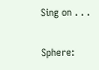Sing on . . .

Sphere: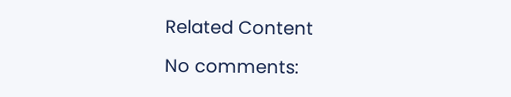Related Content

No comments: